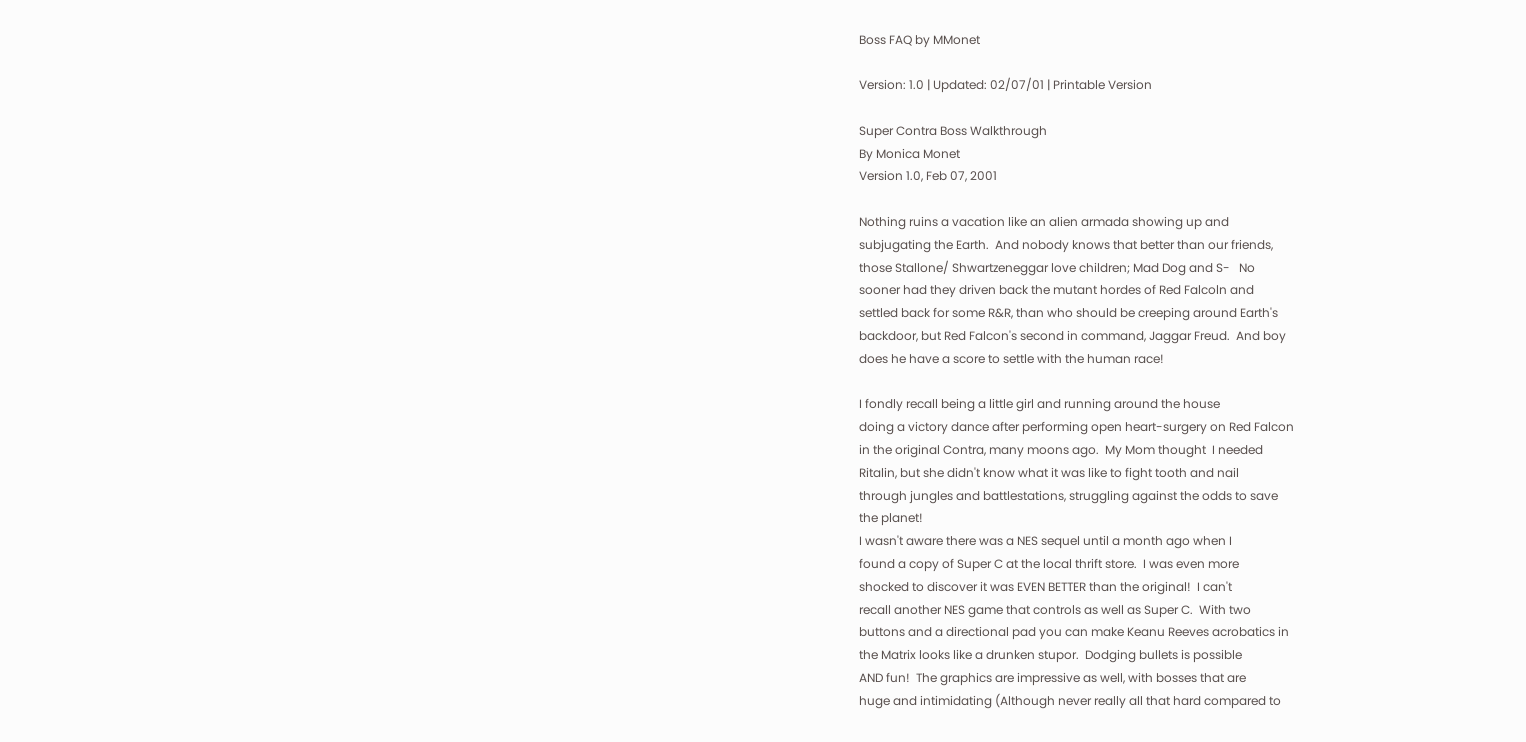Boss FAQ by MMonet

Version: 1.0 | Updated: 02/07/01 | Printable Version

Super Contra Boss Walkthrough
By Monica Monet
Version 1.0, Feb 07, 2001

Nothing ruins a vacation like an alien armada showing up and
subjugating the Earth.  And nobody knows that better than our friends,
those Stallone/ Shwartzeneggar love children; Mad Dog and S-   No
sooner had they driven back the mutant hordes of Red Falcoln and
settled back for some R&R, than who should be creeping around Earth's
backdoor, but Red Falcon's second in command, Jaggar Freud.  And boy
does he have a score to settle with the human race!

I fondly recall being a little girl and running around the house
doing a victory dance after performing open heart-surgery on Red Falcon
in the original Contra, many moons ago.  My Mom thought  I needed
Ritalin, but she didn't know what it was like to fight tooth and nail
through jungles and battlestations, struggling against the odds to save
the planet!
I wasn't aware there was a NES sequel until a month ago when I
found a copy of Super C at the local thrift store.  I was even more
shocked to discover it was EVEN BETTER than the original!  I can't
recall another NES game that controls as well as Super C.  With two
buttons and a directional pad you can make Keanu Reeves acrobatics in
the Matrix looks like a drunken stupor.  Dodging bullets is possible
AND fun!  The graphics are impressive as well, with bosses that are
huge and intimidating (Although never really all that hard compared to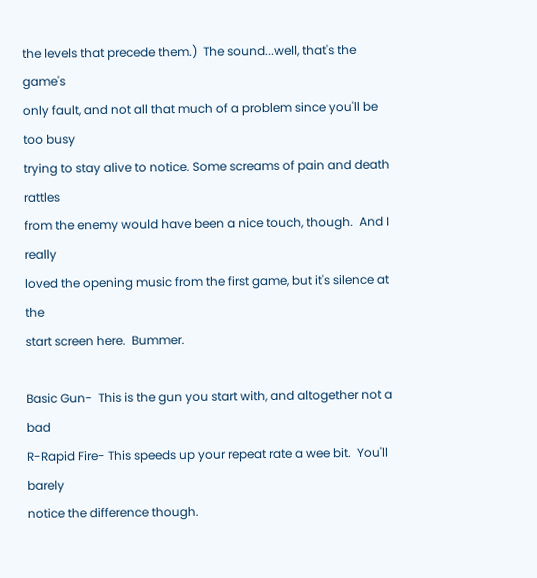the levels that precede them.)  The sound...well, that's the game's
only fault, and not all that much of a problem since you'll be too busy
trying to stay alive to notice. Some screams of pain and death rattles
from the enemy would have been a nice touch, though.  And I really
loved the opening music from the first game, but it's silence at the
start screen here.  Bummer.

Basic Gun-  This is the gun you start with, and altogether not a bad
R-Rapid Fire- This speeds up your repeat rate a wee bit.  You'll barely
notice the difference though.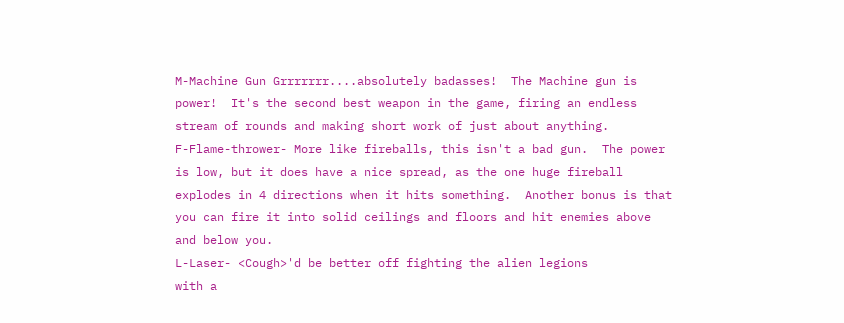M-Machine Gun Grrrrrrr....absolutely badasses!  The Machine gun is
power!  It's the second best weapon in the game, firing an endless
stream of rounds and making short work of just about anything.
F-Flame-thrower- More like fireballs, this isn't a bad gun.  The power
is low, but it does have a nice spread, as the one huge fireball
explodes in 4 directions when it hits something.  Another bonus is that
you can fire it into solid ceilings and floors and hit enemies above
and below you.
L-Laser- <Cough>'d be better off fighting the alien legions
with a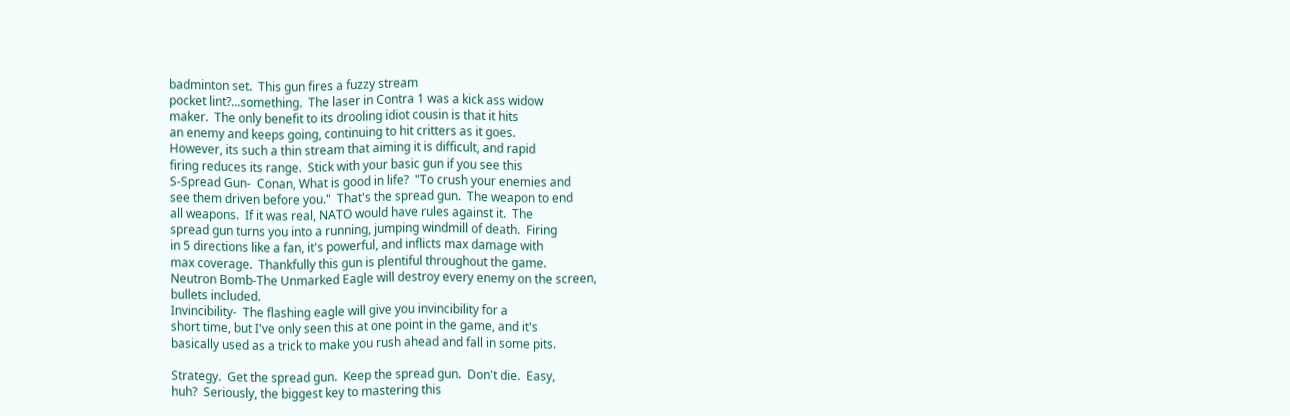badminton set.  This gun fires a fuzzy stream
pocket lint?...something.  The laser in Contra 1 was a kick ass widow
maker.  The only benefit to its drooling idiot cousin is that it hits
an enemy and keeps going, continuing to hit critters as it goes.
However, its such a thin stream that aiming it is difficult, and rapid
firing reduces its range.  Stick with your basic gun if you see this
S-Spread Gun-  Conan, What is good in life?  "To crush your enemies and
see them driven before you."  That's the spread gun.  The weapon to end
all weapons.  If it was real, NATO would have rules against it.  The
spread gun turns you into a running, jumping windmill of death.  Firing
in 5 directions like a fan, it's powerful, and inflicts max damage with
max coverage.  Thankfully this gun is plentiful throughout the game.
Neutron Bomb-The Unmarked Eagle will destroy every enemy on the screen,
bullets included.
Invincibility-  The flashing eagle will give you invincibility for a
short time, but I've only seen this at one point in the game, and it's
basically used as a trick to make you rush ahead and fall in some pits.

Strategy.  Get the spread gun.  Keep the spread gun.  Don't die.  Easy,
huh?  Seriously, the biggest key to mastering this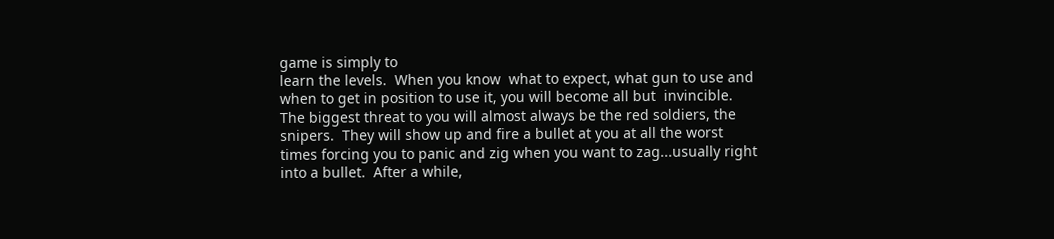game is simply to
learn the levels.  When you know  what to expect, what gun to use and
when to get in position to use it, you will become all but  invincible.
The biggest threat to you will almost always be the red soldiers, the
snipers.  They will show up and fire a bullet at you at all the worst
times forcing you to panic and zig when you want to zag...usually right
into a bullet.  After a while,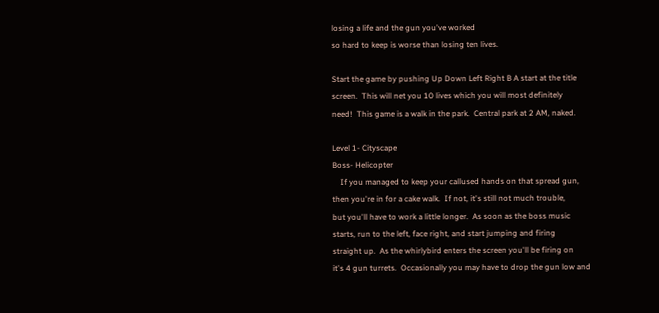losing a life and the gun you've worked
so hard to keep is worse than losing ten lives.

Start the game by pushing Up Down Left Right B A start at the title
screen.  This will net you 10 lives which you will most definitely
need!  This game is a walk in the park.  Central park at 2 AM, naked.

Level 1- Cityscape
Boss- Helicopter
    If you managed to keep your callused hands on that spread gun,
then you're in for a cake walk.  If not, it's still not much trouble,
but you'll have to work a little longer.  As soon as the boss music
starts, run to the left, face right, and start jumping and firing
straight up.  As the whirlybird enters the screen you'll be firing on
it's 4 gun turrets.  Occasionally you may have to drop the gun low and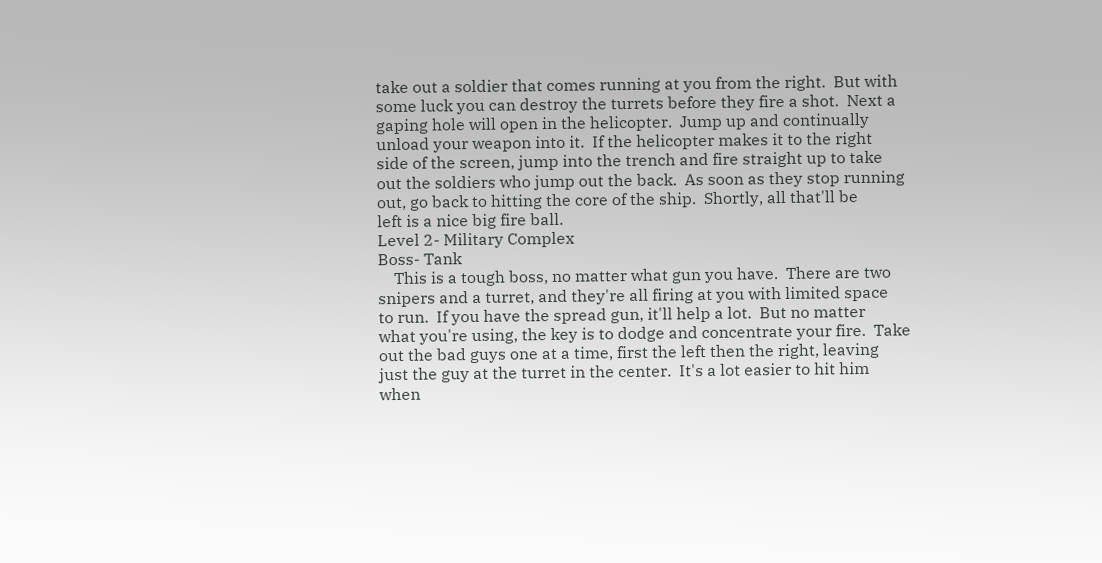take out a soldier that comes running at you from the right.  But with
some luck you can destroy the turrets before they fire a shot.  Next a
gaping hole will open in the helicopter.  Jump up and continually
unload your weapon into it.  If the helicopter makes it to the right
side of the screen, jump into the trench and fire straight up to take
out the soldiers who jump out the back.  As soon as they stop running
out, go back to hitting the core of the ship.  Shortly, all that'll be
left is a nice big fire ball.
Level 2- Military Complex
Boss- Tank
    This is a tough boss, no matter what gun you have.  There are two
snipers and a turret, and they're all firing at you with limited space
to run.  If you have the spread gun, it'll help a lot.  But no matter
what you're using, the key is to dodge and concentrate your fire.  Take
out the bad guys one at a time, first the left then the right, leaving
just the guy at the turret in the center.  It's a lot easier to hit him
when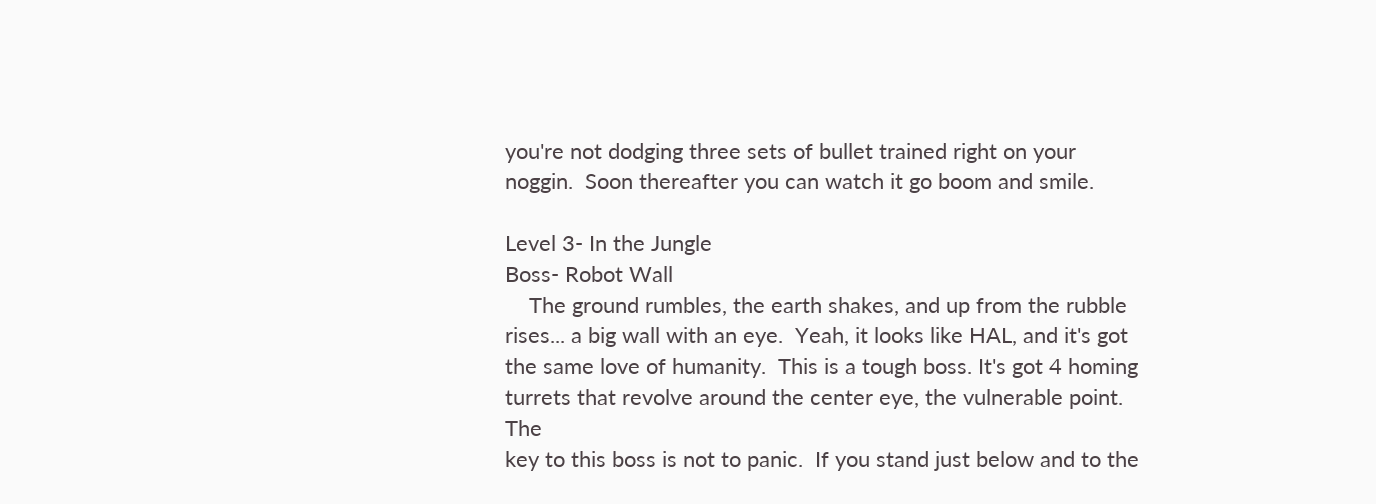you're not dodging three sets of bullet trained right on your
noggin.  Soon thereafter you can watch it go boom and smile.

Level 3- In the Jungle
Boss- Robot Wall
    The ground rumbles, the earth shakes, and up from the rubble
rises... a big wall with an eye.  Yeah, it looks like HAL, and it's got
the same love of humanity.  This is a tough boss. It's got 4 homing
turrets that revolve around the center eye, the vulnerable point. The
key to this boss is not to panic.  If you stand just below and to the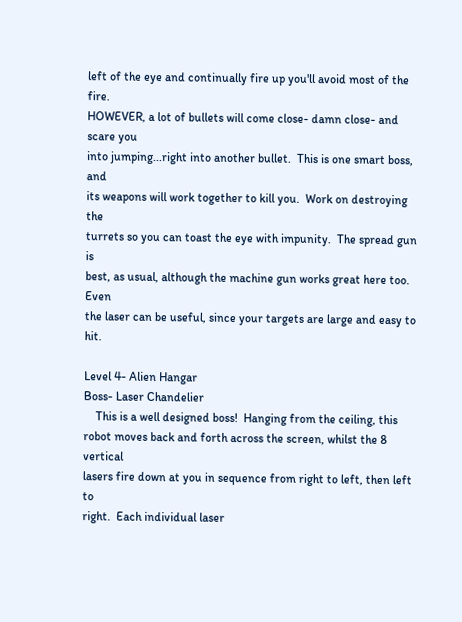left of the eye and continually fire up you'll avoid most of the fire.
HOWEVER, a lot of bullets will come close- damn close- and scare you
into jumping...right into another bullet.  This is one smart boss, and
its weapons will work together to kill you.  Work on destroying the
turrets so you can toast the eye with impunity.  The spread gun is
best, as usual, although the machine gun works great here too.  Even
the laser can be useful, since your targets are large and easy to hit.

Level 4- Alien Hangar
Boss- Laser Chandelier
    This is a well designed boss!  Hanging from the ceiling, this
robot moves back and forth across the screen, whilst the 8 vertical
lasers fire down at you in sequence from right to left, then left to
right.  Each individual laser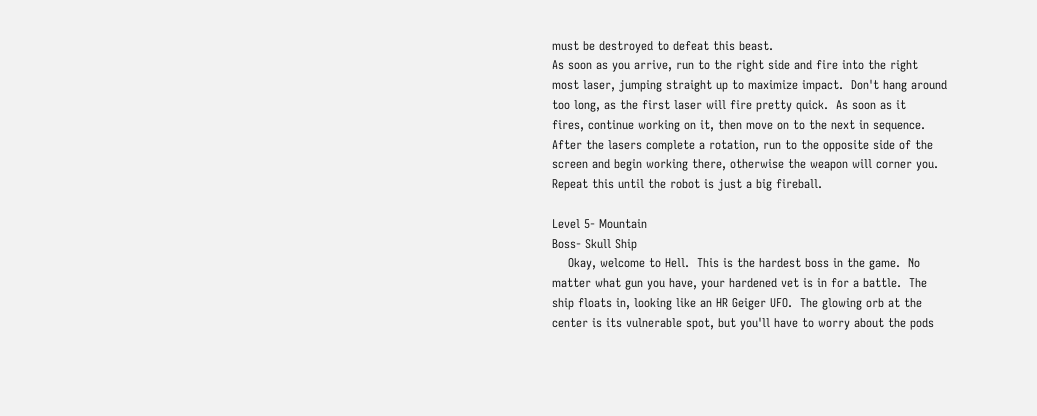must be destroyed to defeat this beast.
As soon as you arrive, run to the right side and fire into the right
most laser, jumping straight up to maximize impact.  Don't hang around
too long, as the first laser will fire pretty quick.  As soon as it
fires, continue working on it, then move on to the next in sequence.
After the lasers complete a rotation, run to the opposite side of the
screen and begin working there, otherwise the weapon will corner you.
Repeat this until the robot is just a big fireball.

Level 5- Mountain
Boss- Skull Ship
    Okay, welcome to Hell.  This is the hardest boss in the game.  No
matter what gun you have, your hardened vet is in for a battle.  The
ship floats in, looking like an HR Geiger UFO.  The glowing orb at the
center is its vulnerable spot, but you'll have to worry about the pods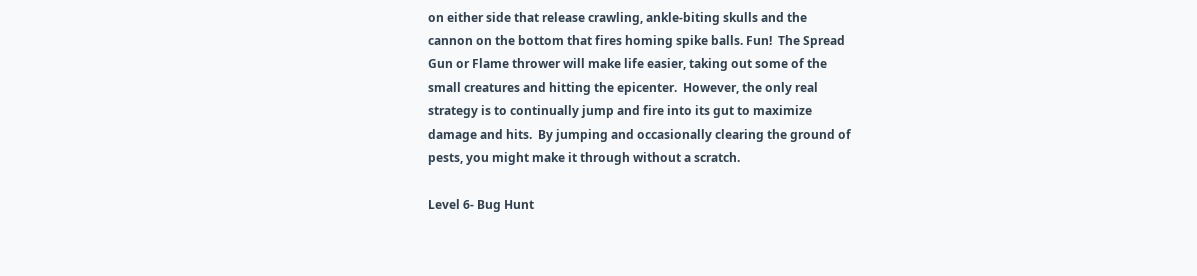on either side that release crawling, ankle-biting skulls and the
cannon on the bottom that fires homing spike balls. Fun!  The Spread
Gun or Flame thrower will make life easier, taking out some of the
small creatures and hitting the epicenter.  However, the only real
strategy is to continually jump and fire into its gut to maximize
damage and hits.  By jumping and occasionally clearing the ground of
pests, you might make it through without a scratch.

Level 6- Bug Hunt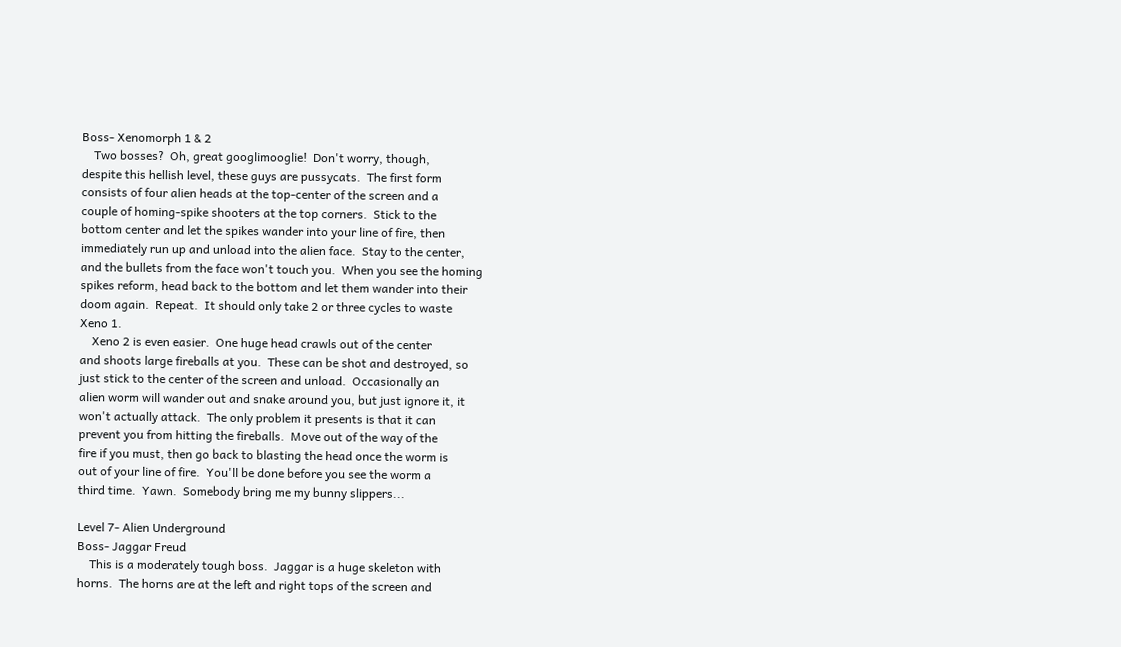Boss- Xenomorph 1 & 2
    Two bosses?  Oh, great googlimooglie!  Don't worry, though,
despite this hellish level, these guys are pussycats.  The first form
consists of four alien heads at the top-center of the screen and a
couple of homing-spike shooters at the top corners.  Stick to the
bottom center and let the spikes wander into your line of fire, then
immediately run up and unload into the alien face.  Stay to the center,
and the bullets from the face won't touch you.  When you see the homing
spikes reform, head back to the bottom and let them wander into their
doom again.  Repeat.  It should only take 2 or three cycles to waste
Xeno 1.
    Xeno 2 is even easier.  One huge head crawls out of the center
and shoots large fireballs at you.  These can be shot and destroyed, so
just stick to the center of the screen and unload.  Occasionally an
alien worm will wander out and snake around you, but just ignore it, it
won't actually attack.  The only problem it presents is that it can
prevent you from hitting the fireballs.  Move out of the way of the
fire if you must, then go back to blasting the head once the worm is
out of your line of fire.  You'll be done before you see the worm a
third time.  Yawn.  Somebody bring me my bunny slippers...

Level 7- Alien Underground
Boss- Jaggar Freud
    This is a moderately tough boss.  Jaggar is a huge skeleton with
horns.  The horns are at the left and right tops of the screen and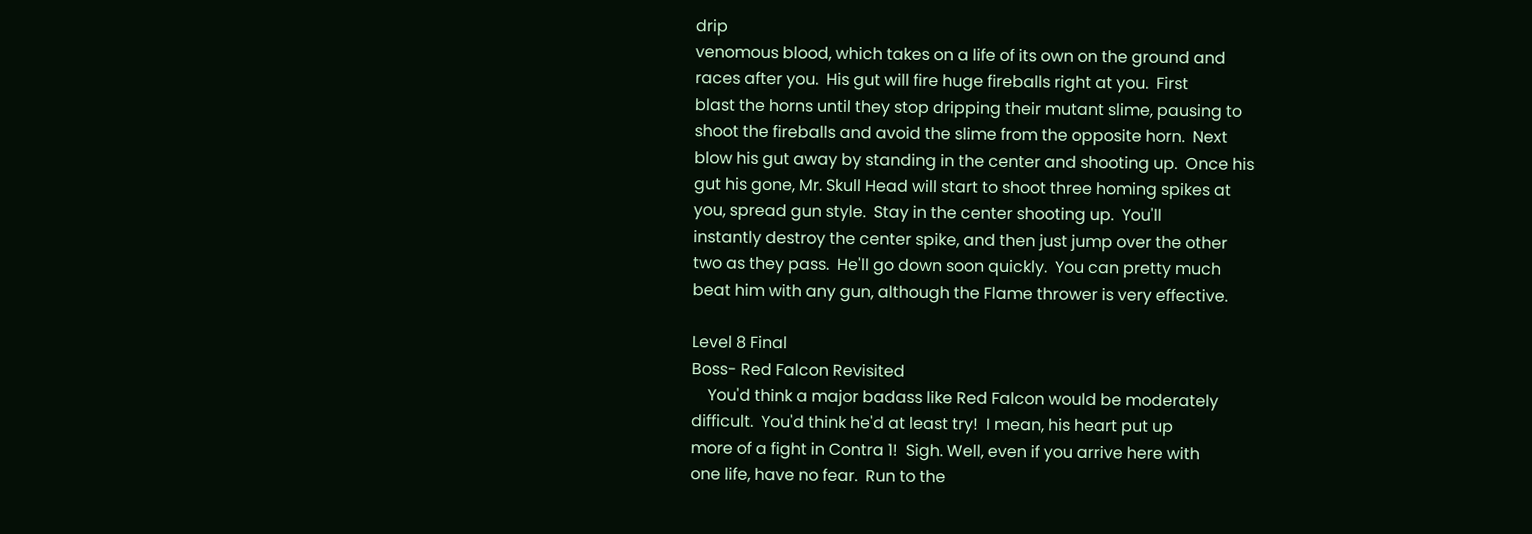drip
venomous blood, which takes on a life of its own on the ground and
races after you.  His gut will fire huge fireballs right at you.  First
blast the horns until they stop dripping their mutant slime, pausing to
shoot the fireballs and avoid the slime from the opposite horn.  Next
blow his gut away by standing in the center and shooting up.  Once his
gut his gone, Mr. Skull Head will start to shoot three homing spikes at
you, spread gun style.  Stay in the center shooting up.  You'll
instantly destroy the center spike, and then just jump over the other
two as they pass.  He'll go down soon quickly.  You can pretty much
beat him with any gun, although the Flame thrower is very effective.

Level 8 Final
Boss- Red Falcon Revisited
    You'd think a major badass like Red Falcon would be moderately
difficult.  You'd think he'd at least try!  I mean, his heart put up
more of a fight in Contra 1!  Sigh. Well, even if you arrive here with
one life, have no fear.  Run to the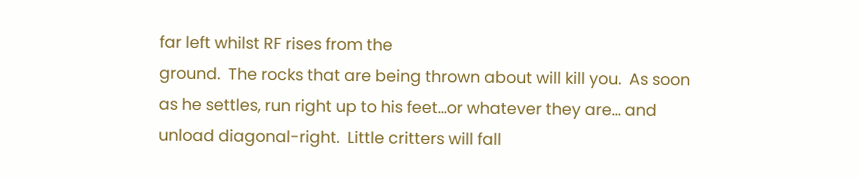far left whilst RF rises from the
ground.  The rocks that are being thrown about will kill you.  As soon
as he settles, run right up to his feet...or whatever they are... and
unload diagonal-right.  Little critters will fall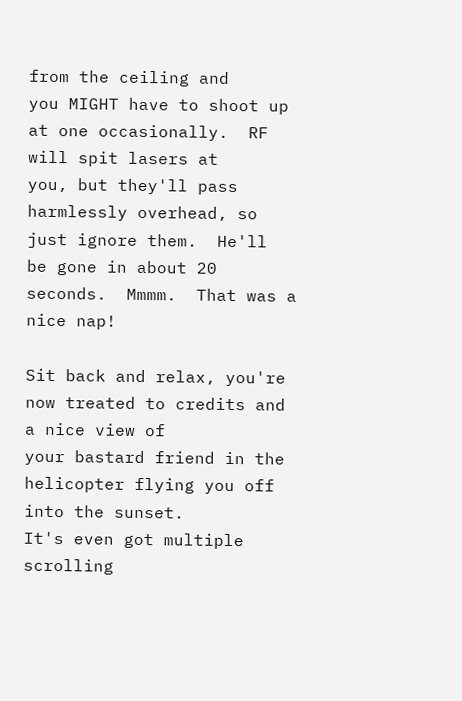from the ceiling and
you MIGHT have to shoot up at one occasionally.  RF will spit lasers at
you, but they'll pass harmlessly overhead, so just ignore them.  He'll
be gone in about 20 seconds.  Mmmm.  That was a nice nap!

Sit back and relax, you're now treated to credits and a nice view of
your bastard friend in the helicopter flying you off into the sunset.
It's even got multiple scrolling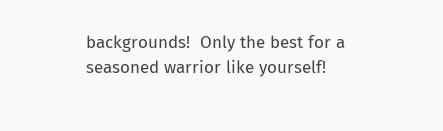backgrounds!  Only the best for a
seasoned warrior like yourself!